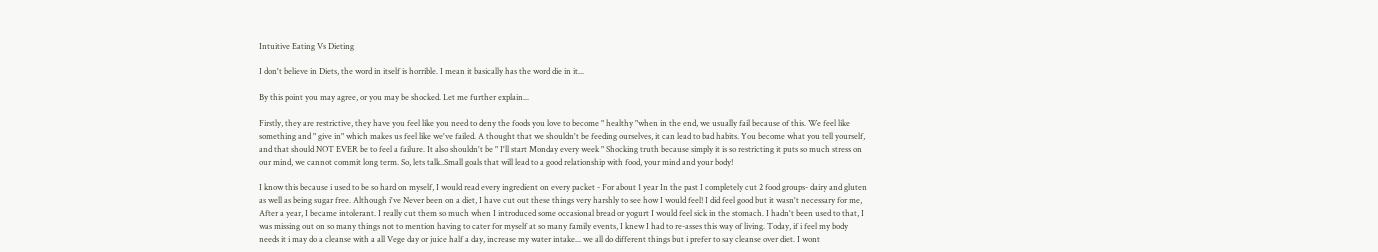Intuitive Eating Vs Dieting

I don't believe in Diets, the word in itself is horrible. I mean it basically has the word die in it...

By this point you may agree, or you may be shocked. Let me further explain...

Firstly, they are restrictive, they have you feel like you need to deny the foods you love to become " healthy "when in the end, we usually fail because of this. We feel like something and " give in" which makes us feel like we've failed. A thought that we shouldn't be feeding ourselves, it can lead to bad habits. You become what you tell yourself, and that should NOT EVER be to feel a failure. It also shouldn't be " I'll start Monday every week " Shocking truth because simply it is so restricting it puts so much stress on our mind, we cannot commit long term. So, lets talk..Small goals that will lead to a good relationship with food, your mind and your body!

I know this because i used to be so hard on myself, I would read every ingredient on every packet - For about 1 year In the past I completely cut 2 food groups- dairy and gluten as well as being sugar free. Although i've Never been on a diet, I have cut out these things very harshly to see how I would feel! I did feel good but it wasn't necessary for me, After a year, I became intolerant. I really cut them so much when I introduced some occasional bread or yogurt I would feel sick in the stomach. I hadn't been used to that, I was missing out on so many things not to mention having to cater for myself at so many family events, I knew I had to re-asses this way of living. Today, if i feel my body needs it i may do a cleanse with a all Vege day or juice half a day, increase my water intake... we all do different things but i prefer to say cleanse over diet. I wont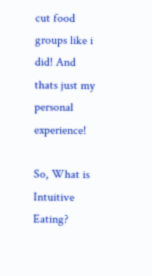cut food groups like i did! And thats just my personal experience!

So, What is Intuitive Eating?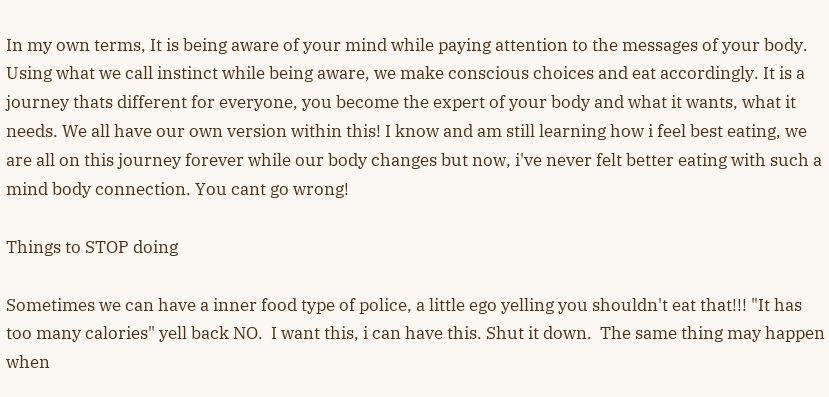In my own terms, It is being aware of your mind while paying attention to the messages of your body. Using what we call instinct while being aware, we make conscious choices and eat accordingly. It is a journey thats different for everyone, you become the expert of your body and what it wants, what it needs. We all have our own version within this! I know and am still learning how i feel best eating, we are all on this journey forever while our body changes but now, i've never felt better eating with such a mind body connection. You cant go wrong!

Things to STOP doing

Sometimes we can have a inner food type of police, a little ego yelling you shouldn't eat that!!! "It has too many calories" yell back NO.  I want this, i can have this. Shut it down.  The same thing may happen when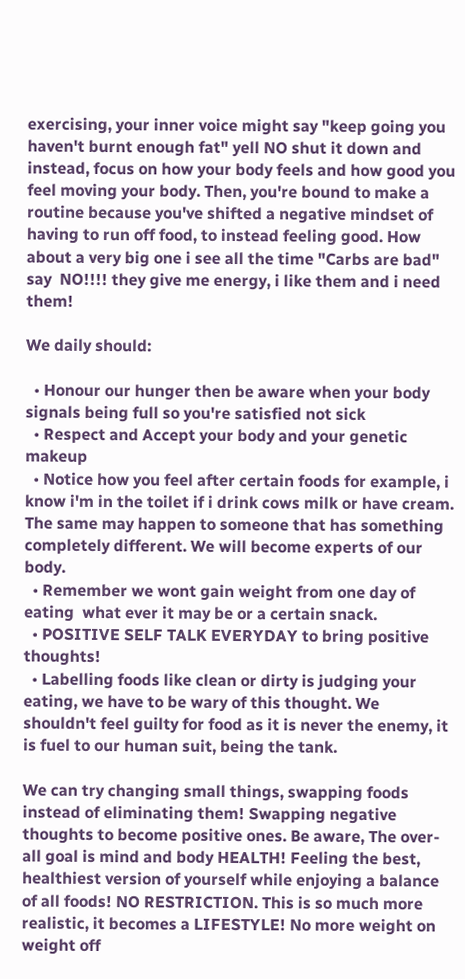exercising, your inner voice might say "keep going you haven't burnt enough fat" yell NO shut it down and instead, focus on how your body feels and how good you feel moving your body. Then, you're bound to make a routine because you've shifted a negative mindset of having to run off food, to instead feeling good. How about a very big one i see all the time "Carbs are bad" say  NO!!!! they give me energy, i like them and i need them!

We daily should:

  • Honour our hunger then be aware when your body signals being full so you're satisfied not sick
  • Respect and Accept your body and your genetic makeup
  • Notice how you feel after certain foods for example, i know i'm in the toilet if i drink cows milk or have cream. The same may happen to someone that has something completely different. We will become experts of our body.
  • Remember we wont gain weight from one day of eating  what ever it may be or a certain snack.
  • POSITIVE SELF TALK EVERYDAY to bring positive thoughts!
  • Labelling foods like clean or dirty is judging your eating, we have to be wary of this thought. We shouldn't feel guilty for food as it is never the enemy, it is fuel to our human suit, being the tank.

We can try changing small things, swapping foods instead of eliminating them! Swapping negative thoughts to become positive ones. Be aware, The over-all goal is mind and body HEALTH! Feeling the best, healthiest version of yourself while enjoying a balance of all foods! NO RESTRICTION. This is so much more realistic, it becomes a LIFESTYLE! No more weight on weight off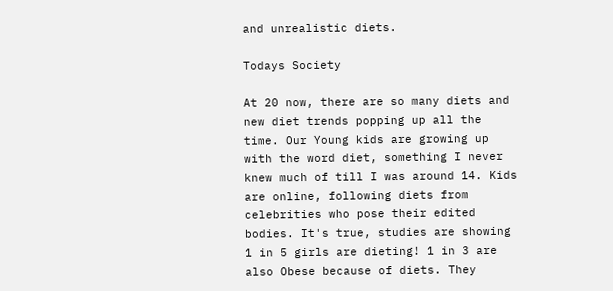and unrealistic diets.

Todays Society

At 20 now, there are so many diets and new diet trends popping up all the time. Our Young kids are growing up with the word diet, something I never knew much of till I was around 14. Kids are online, following diets from celebrities who pose their edited bodies. It's true, studies are showing 1 in 5 girls are dieting! 1 in 3 are also Obese because of diets. They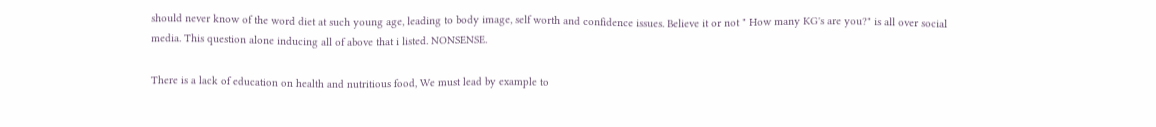should never know of the word diet at such young age, leading to body image, self worth and confidence issues. Believe it or not " How many KG's are you?" is all over social media. This question alone inducing all of above that i listed. NONSENSE.

There is a lack of education on health and nutritious food, We must lead by example to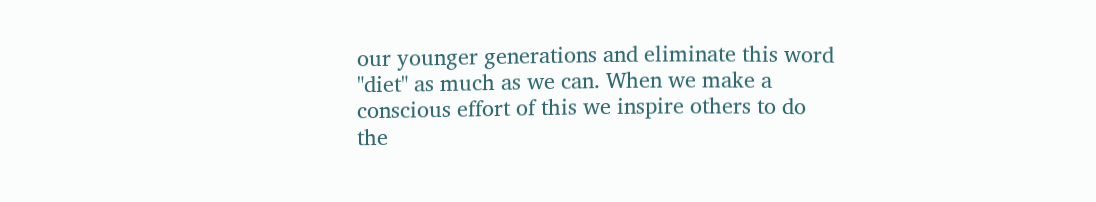our younger generations and eliminate this word "diet" as much as we can. When we make a conscious effort of this we inspire others to do the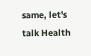same, let's talk Health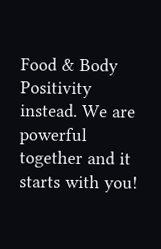Food & Body Positivity instead. We are powerful together and it starts with you!